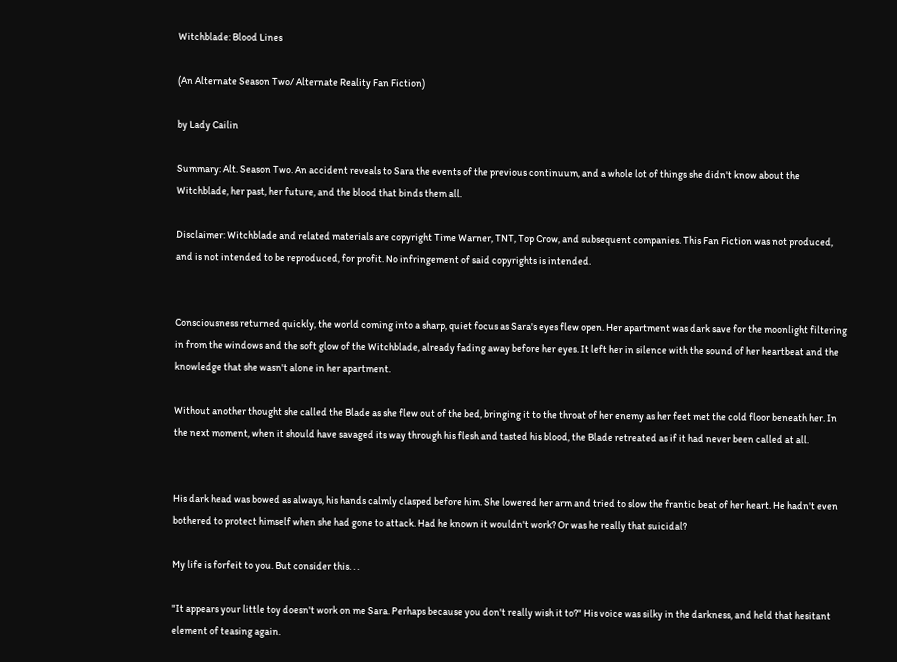Witchblade: Blood Lines

(An Alternate Season Two/ Alternate Reality Fan Fiction)

by Lady Cailin

Summary: Alt. Season Two. An accident reveals to Sara the events of the previous continuum, and a whole lot of things she didn't know about the Witchblade, her past, her future, and the blood that binds them all.

Disclaimer: Witchblade and related materials are copyright Time Warner, TNT, Top Crow, and subsequent companies. This Fan Fiction was not produced, and is not intended to be reproduced, for profit. No infringement of said copyrights is intended.


Consciousness returned quickly, the world coming into a sharp, quiet focus as Sara's eyes flew open. Her apartment was dark save for the moonlight filtering in from the windows and the soft glow of the Witchblade, already fading away before her eyes. It left her in silence with the sound of her heartbeat and the knowledge that she wasn't alone in her apartment.

Without another thought she called the Blade as she flew out of the bed, bringing it to the throat of her enemy as her feet met the cold floor beneath her. In the next moment, when it should have savaged its way through his flesh and tasted his blood, the Blade retreated as if it had never been called at all.


His dark head was bowed as always, his hands calmly clasped before him. She lowered her arm and tried to slow the frantic beat of her heart. He hadn't even bothered to protect himself when she had gone to attack. Had he known it wouldn't work? Or was he really that suicidal?

My life is forfeit to you. But consider this. . .

"It appears your little toy doesn't work on me Sara. Perhaps because you don't really wish it to?" His voice was silky in the darkness, and held that hesitant element of teasing again.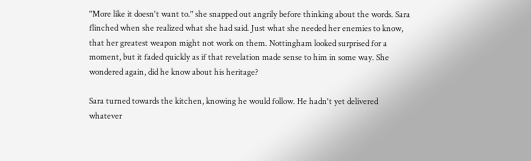"More like it doesn't want to." she snapped out angrily before thinking about the words. Sara flinched when she realized what she had said. Just what she needed her enemies to know, that her greatest weapon might not work on them. Nottingham looked surprised for a moment, but it faded quickly as if that revelation made sense to him in some way. She wondered again, did he know about his heritage?

Sara turned towards the kitchen, knowing he would follow. He hadn't yet delivered whatever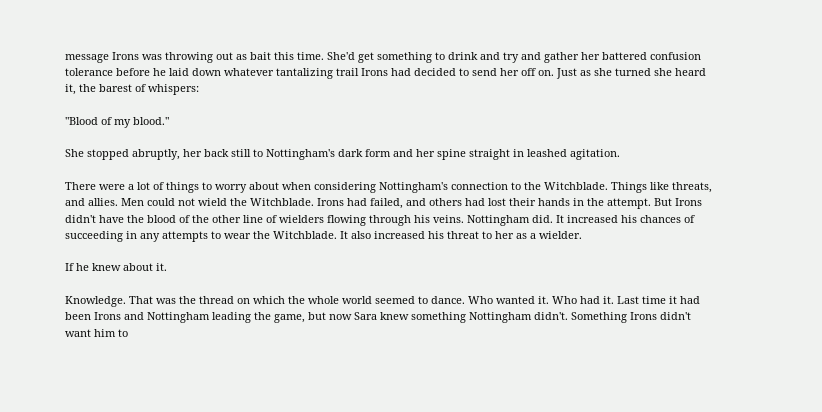message Irons was throwing out as bait this time. She'd get something to drink and try and gather her battered confusion tolerance before he laid down whatever tantalizing trail Irons had decided to send her off on. Just as she turned she heard it, the barest of whispers:

"Blood of my blood."

She stopped abruptly, her back still to Nottingham's dark form and her spine straight in leashed agitation.

There were a lot of things to worry about when considering Nottingham's connection to the Witchblade. Things like threats, and allies. Men could not wield the Witchblade. Irons had failed, and others had lost their hands in the attempt. But Irons didn't have the blood of the other line of wielders flowing through his veins. Nottingham did. It increased his chances of succeeding in any attempts to wear the Witchblade. It also increased his threat to her as a wielder.

If he knew about it.

Knowledge. That was the thread on which the whole world seemed to dance. Who wanted it. Who had it. Last time it had been Irons and Nottingham leading the game, but now Sara knew something Nottingham didn't. Something Irons didn't want him to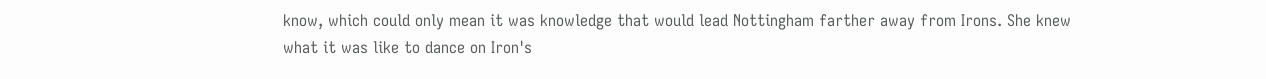know, which could only mean it was knowledge that would lead Nottingham farther away from Irons. She knew what it was like to dance on Iron's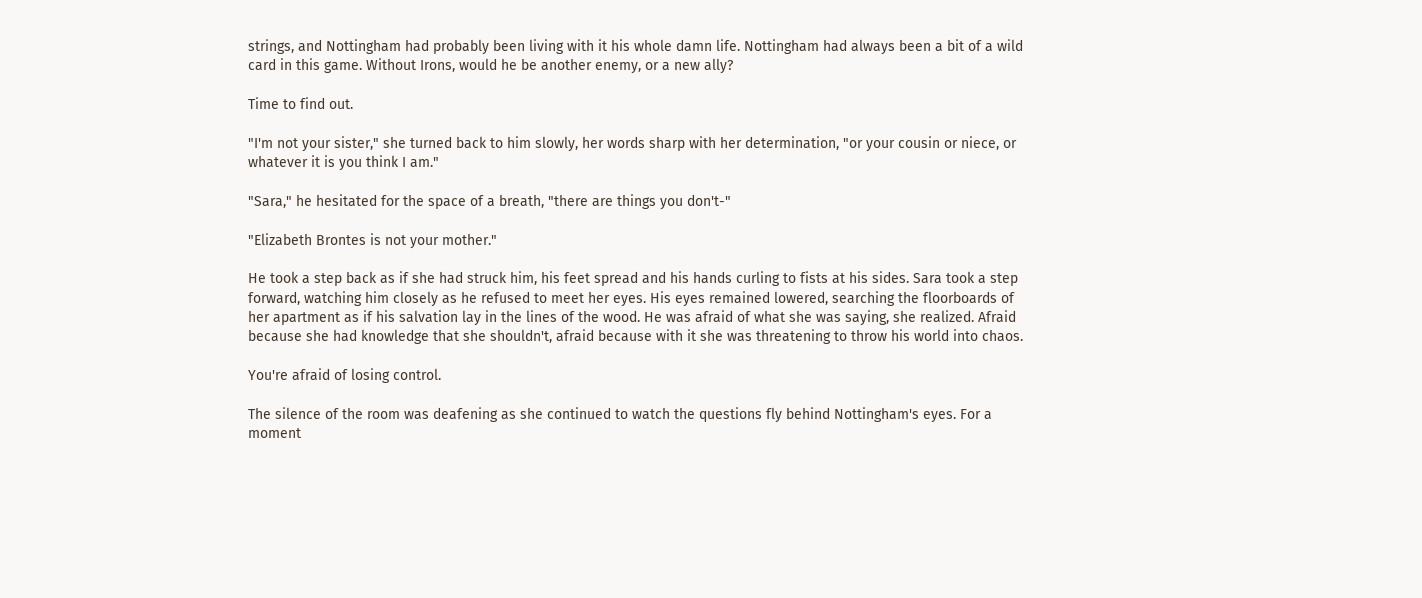strings, and Nottingham had probably been living with it his whole damn life. Nottingham had always been a bit of a wild card in this game. Without Irons, would he be another enemy, or a new ally?

Time to find out.

"I'm not your sister," she turned back to him slowly, her words sharp with her determination, "or your cousin or niece, or whatever it is you think I am."

"Sara," he hesitated for the space of a breath, "there are things you don't-"

"Elizabeth Brontes is not your mother."

He took a step back as if she had struck him, his feet spread and his hands curling to fists at his sides. Sara took a step forward, watching him closely as he refused to meet her eyes. His eyes remained lowered, searching the floorboards of her apartment as if his salvation lay in the lines of the wood. He was afraid of what she was saying, she realized. Afraid because she had knowledge that she shouldn't, afraid because with it she was threatening to throw his world into chaos.

You're afraid of losing control.

The silence of the room was deafening as she continued to watch the questions fly behind Nottingham's eyes. For a moment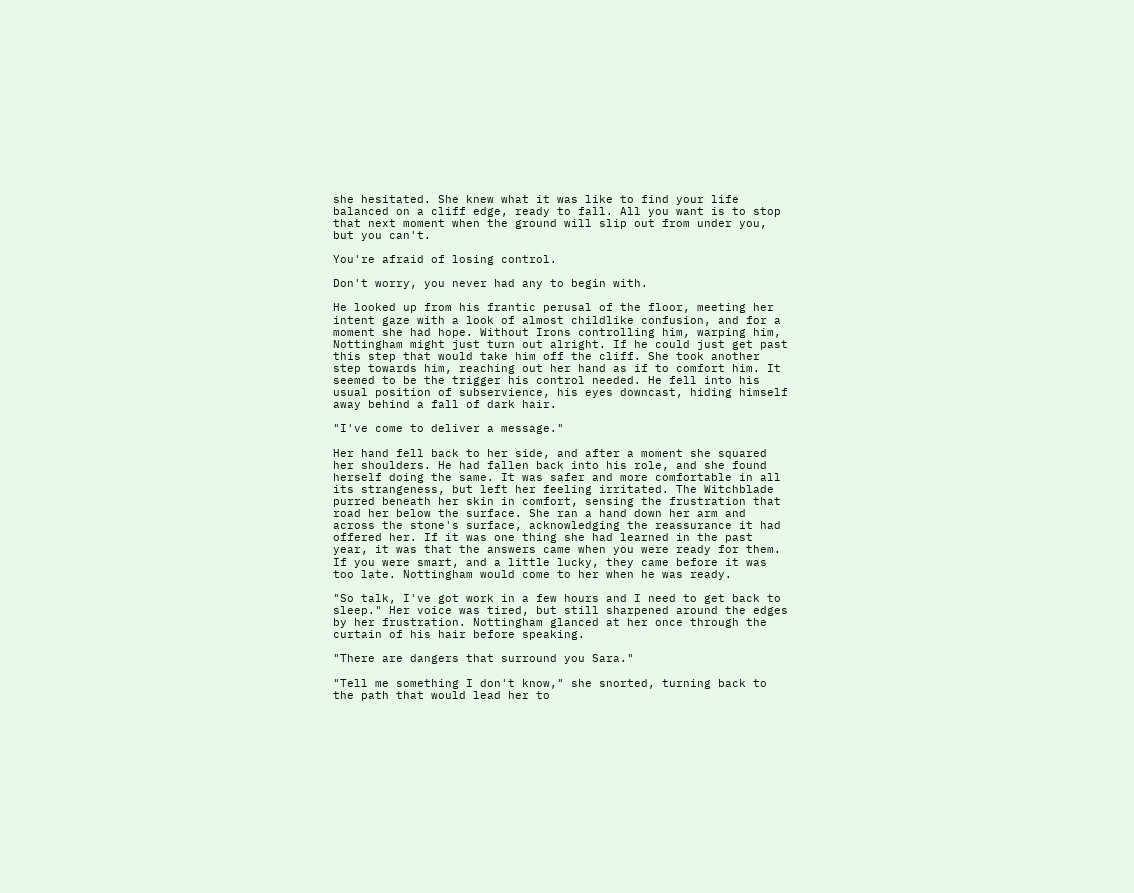she hesitated. She knew what it was like to find your life balanced on a cliff edge, ready to fall. All you want is to stop that next moment when the ground will slip out from under you, but you can't.

You're afraid of losing control.

Don't worry, you never had any to begin with.

He looked up from his frantic perusal of the floor, meeting her intent gaze with a look of almost childlike confusion, and for a moment she had hope. Without Irons controlling him, warping him, Nottingham might just turn out alright. If he could just get past this step that would take him off the cliff. She took another step towards him, reaching out her hand as if to comfort him. It seemed to be the trigger his control needed. He fell into his usual position of subservience, his eyes downcast, hiding himself away behind a fall of dark hair.

"I've come to deliver a message."

Her hand fell back to her side, and after a moment she squared her shoulders. He had fallen back into his role, and she found herself doing the same. It was safer and more comfortable in all its strangeness, but left her feeling irritated. The Witchblade purred beneath her skin in comfort, sensing the frustration that road her below the surface. She ran a hand down her arm and across the stone's surface, acknowledging the reassurance it had offered her. If it was one thing she had learned in the past year, it was that the answers came when you were ready for them. If you were smart, and a little lucky, they came before it was too late. Nottingham would come to her when he was ready.

"So talk, I've got work in a few hours and I need to get back to sleep." Her voice was tired, but still sharpened around the edges by her frustration. Nottingham glanced at her once through the curtain of his hair before speaking.

"There are dangers that surround you Sara."

"Tell me something I don't know," she snorted, turning back to the path that would lead her to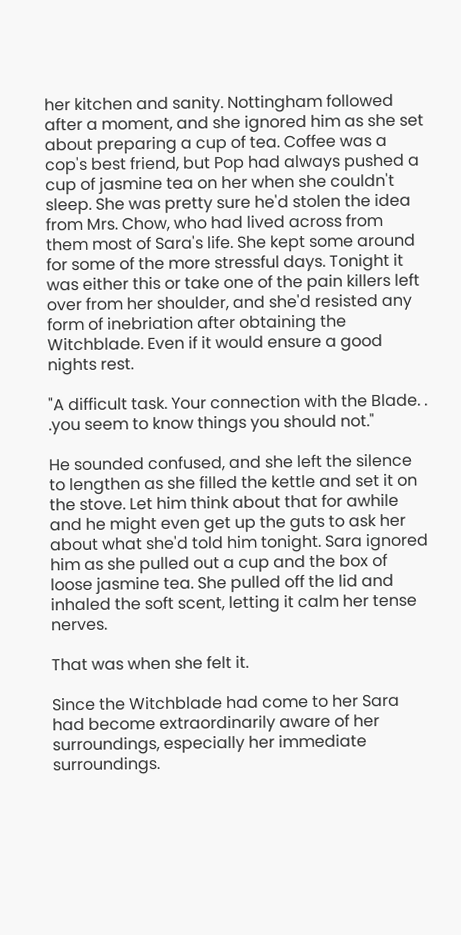her kitchen and sanity. Nottingham followed after a moment, and she ignored him as she set about preparing a cup of tea. Coffee was a cop's best friend, but Pop had always pushed a cup of jasmine tea on her when she couldn't sleep. She was pretty sure he'd stolen the idea from Mrs. Chow, who had lived across from them most of Sara's life. She kept some around for some of the more stressful days. Tonight it was either this or take one of the pain killers left over from her shoulder, and she'd resisted any form of inebriation after obtaining the Witchblade. Even if it would ensure a good nights rest.

"A difficult task. Your connection with the Blade. . .you seem to know things you should not."

He sounded confused, and she left the silence to lengthen as she filled the kettle and set it on the stove. Let him think about that for awhile and he might even get up the guts to ask her about what she'd told him tonight. Sara ignored him as she pulled out a cup and the box of loose jasmine tea. She pulled off the lid and inhaled the soft scent, letting it calm her tense nerves.

That was when she felt it.

Since the Witchblade had come to her Sara had become extraordinarily aware of her surroundings, especially her immediate surroundings.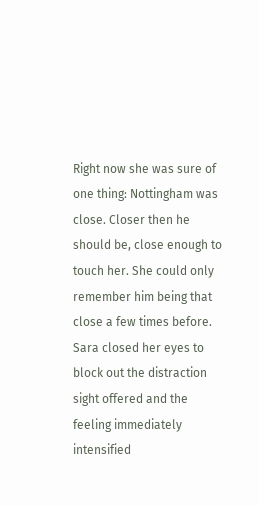Right now she was sure of one thing: Nottingham was close. Closer then he should be, close enough to touch her. She could only remember him being that close a few times before. Sara closed her eyes to block out the distraction sight offered and the feeling immediately intensified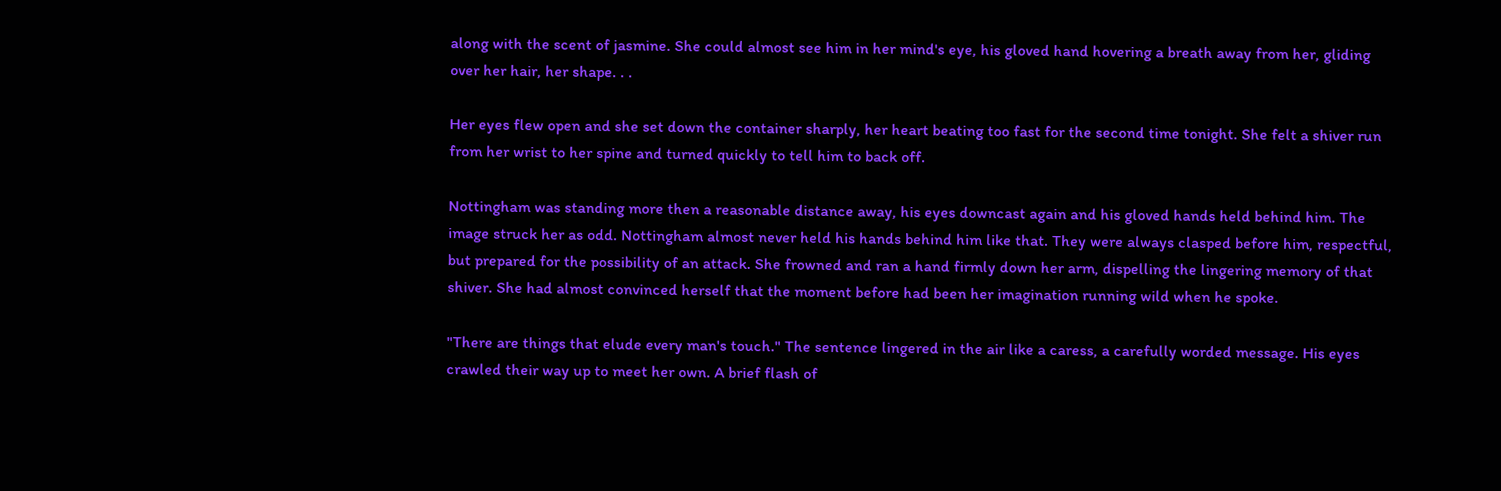along with the scent of jasmine. She could almost see him in her mind's eye, his gloved hand hovering a breath away from her, gliding over her hair, her shape. . .

Her eyes flew open and she set down the container sharply, her heart beating too fast for the second time tonight. She felt a shiver run from her wrist to her spine and turned quickly to tell him to back off.

Nottingham was standing more then a reasonable distance away, his eyes downcast again and his gloved hands held behind him. The image struck her as odd. Nottingham almost never held his hands behind him like that. They were always clasped before him, respectful, but prepared for the possibility of an attack. She frowned and ran a hand firmly down her arm, dispelling the lingering memory of that shiver. She had almost convinced herself that the moment before had been her imagination running wild when he spoke.

"There are things that elude every man's touch." The sentence lingered in the air like a caress, a carefully worded message. His eyes crawled their way up to meet her own. A brief flash of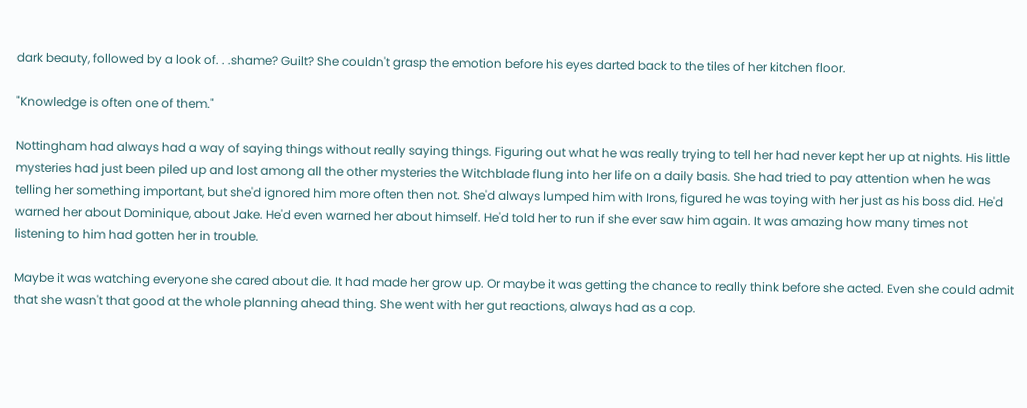dark beauty, followed by a look of. . .shame? Guilt? She couldn't grasp the emotion before his eyes darted back to the tiles of her kitchen floor.

"Knowledge is often one of them."

Nottingham had always had a way of saying things without really saying things. Figuring out what he was really trying to tell her had never kept her up at nights. His little mysteries had just been piled up and lost among all the other mysteries the Witchblade flung into her life on a daily basis. She had tried to pay attention when he was telling her something important, but she'd ignored him more often then not. She'd always lumped him with Irons, figured he was toying with her just as his boss did. He'd warned her about Dominique, about Jake. He'd even warned her about himself. He'd told her to run if she ever saw him again. It was amazing how many times not listening to him had gotten her in trouble.

Maybe it was watching everyone she cared about die. It had made her grow up. Or maybe it was getting the chance to really think before she acted. Even she could admit that she wasn't that good at the whole planning ahead thing. She went with her gut reactions, always had as a cop.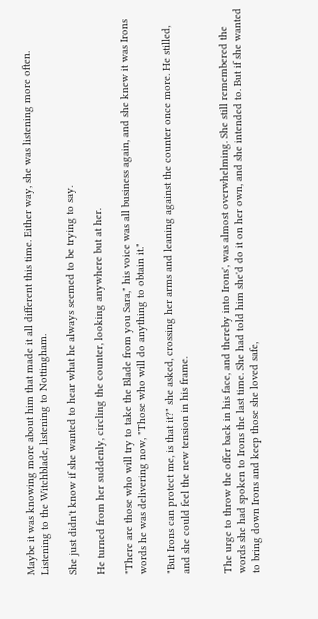Maybe it was knowing more about him that made it all different this time. Either way, she was listening more often. Listening to the Witchblade, listening to Nottingham.

She just didn't know if she wanted to hear what he always seemed to be trying to say.

He turned from her suddenly, circling the counter, looking anywhere but at her.

"There are those who will try to take the Blade from you Sara," his voice was all business again, and she knew it was Irons words he was delivering now, "Those who will do anything to obtain it."

"But Irons can protect me, is that it?" she asked, crossing her arms and leaning against the counter once more. He stilled, and she could feel the new tension in his frame.


The urge to throw the offer back in his face, and thereby into Irons', was almost overwhelming. She still remembered the words she had spoken to Irons the last time. She had told him she'd do it on her own, and she intended to. But if she wanted to bring down Irons and keep those she loved safe,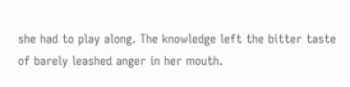she had to play along. The knowledge left the bitter taste of barely leashed anger in her mouth.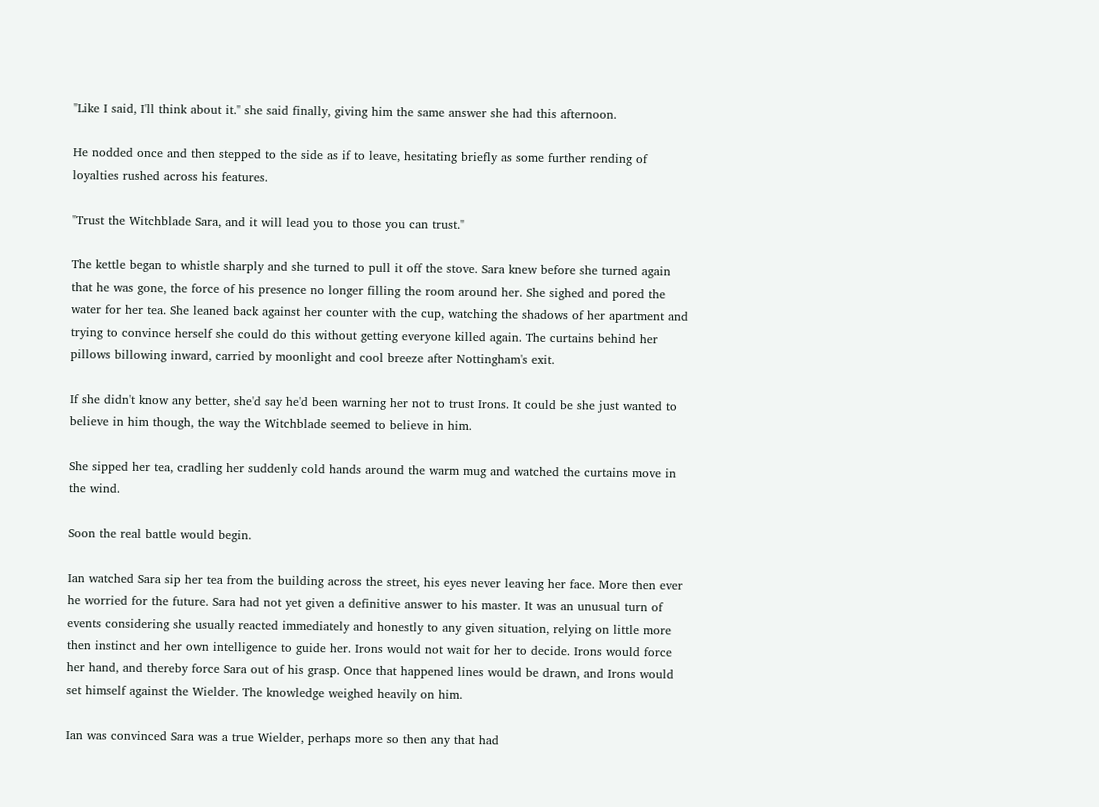"Like I said, I'll think about it." she said finally, giving him the same answer she had this afternoon.

He nodded once and then stepped to the side as if to leave, hesitating briefly as some further rending of loyalties rushed across his features.

"Trust the Witchblade Sara, and it will lead you to those you can trust."

The kettle began to whistle sharply and she turned to pull it off the stove. Sara knew before she turned again that he was gone, the force of his presence no longer filling the room around her. She sighed and pored the water for her tea. She leaned back against her counter with the cup, watching the shadows of her apartment and trying to convince herself she could do this without getting everyone killed again. The curtains behind her pillows billowing inward, carried by moonlight and cool breeze after Nottingham's exit.

If she didn't know any better, she'd say he'd been warning her not to trust Irons. It could be she just wanted to believe in him though, the way the Witchblade seemed to believe in him.

She sipped her tea, cradling her suddenly cold hands around the warm mug and watched the curtains move in the wind.

Soon the real battle would begin.

Ian watched Sara sip her tea from the building across the street, his eyes never leaving her face. More then ever he worried for the future. Sara had not yet given a definitive answer to his master. It was an unusual turn of events considering she usually reacted immediately and honestly to any given situation, relying on little more then instinct and her own intelligence to guide her. Irons would not wait for her to decide. Irons would force her hand, and thereby force Sara out of his grasp. Once that happened lines would be drawn, and Irons would set himself against the Wielder. The knowledge weighed heavily on him.

Ian was convinced Sara was a true Wielder, perhaps more so then any that had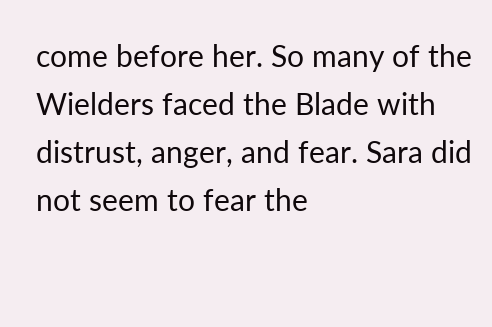come before her. So many of the Wielders faced the Blade with distrust, anger, and fear. Sara did not seem to fear the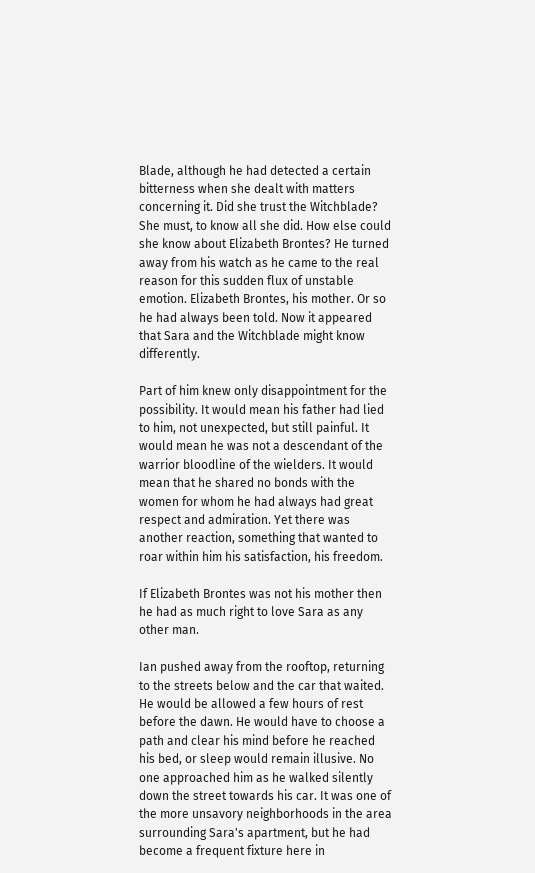Blade, although he had detected a certain bitterness when she dealt with matters concerning it. Did she trust the Witchblade? She must, to know all she did. How else could she know about Elizabeth Brontes? He turned away from his watch as he came to the real reason for this sudden flux of unstable emotion. Elizabeth Brontes, his mother. Or so he had always been told. Now it appeared that Sara and the Witchblade might know differently.

Part of him knew only disappointment for the possibility. It would mean his father had lied to him, not unexpected, but still painful. It would mean he was not a descendant of the warrior bloodline of the wielders. It would mean that he shared no bonds with the women for whom he had always had great respect and admiration. Yet there was another reaction, something that wanted to roar within him his satisfaction, his freedom.

If Elizabeth Brontes was not his mother then he had as much right to love Sara as any other man.

Ian pushed away from the rooftop, returning to the streets below and the car that waited. He would be allowed a few hours of rest before the dawn. He would have to choose a path and clear his mind before he reached his bed, or sleep would remain illusive. No one approached him as he walked silently down the street towards his car. It was one of the more unsavory neighborhoods in the area surrounding Sara's apartment, but he had become a frequent fixture here in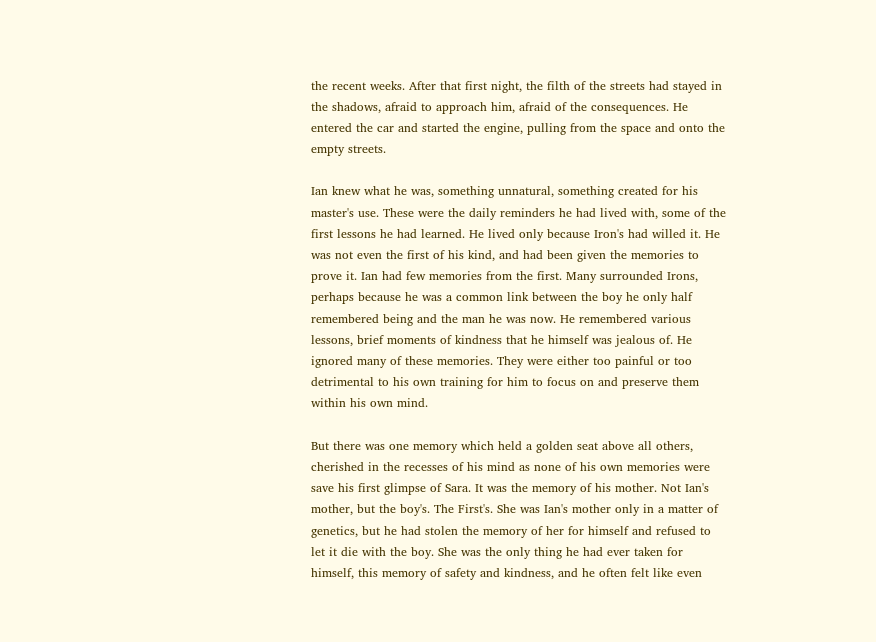the recent weeks. After that first night, the filth of the streets had stayed in the shadows, afraid to approach him, afraid of the consequences. He entered the car and started the engine, pulling from the space and onto the empty streets.

Ian knew what he was, something unnatural, something created for his master's use. These were the daily reminders he had lived with, some of the first lessons he had learned. He lived only because Iron's had willed it. He was not even the first of his kind, and had been given the memories to prove it. Ian had few memories from the first. Many surrounded Irons, perhaps because he was a common link between the boy he only half remembered being and the man he was now. He remembered various lessons, brief moments of kindness that he himself was jealous of. He ignored many of these memories. They were either too painful or too detrimental to his own training for him to focus on and preserve them within his own mind.

But there was one memory which held a golden seat above all others, cherished in the recesses of his mind as none of his own memories were save his first glimpse of Sara. It was the memory of his mother. Not Ian's mother, but the boy's. The First's. She was Ian's mother only in a matter of genetics, but he had stolen the memory of her for himself and refused to let it die with the boy. She was the only thing he had ever taken for himself, this memory of safety and kindness, and he often felt like even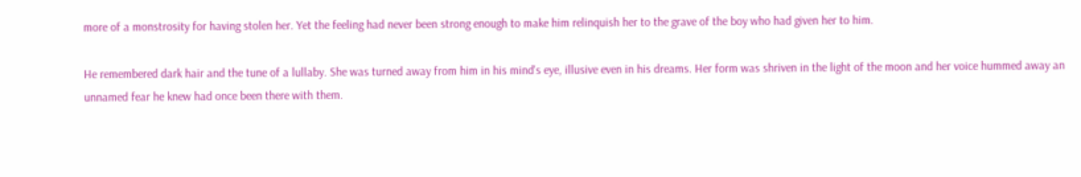more of a monstrosity for having stolen her. Yet the feeling had never been strong enough to make him relinquish her to the grave of the boy who had given her to him.

He remembered dark hair and the tune of a lullaby. She was turned away from him in his mind's eye, illusive even in his dreams. Her form was shriven in the light of the moon and her voice hummed away an unnamed fear he knew had once been there with them.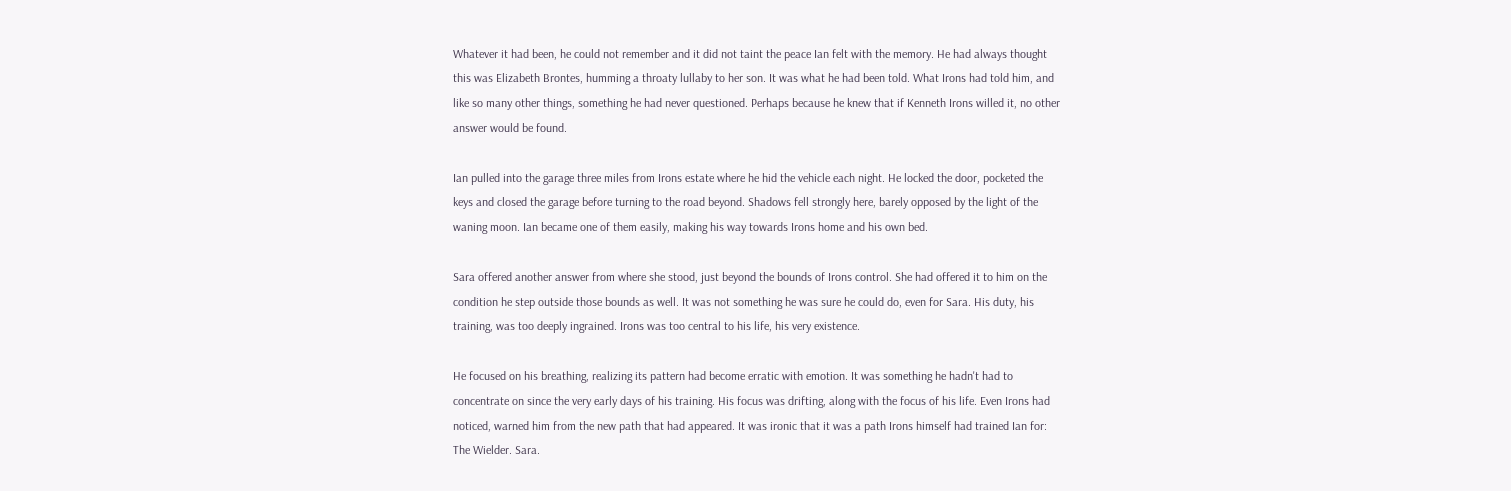Whatever it had been, he could not remember and it did not taint the peace Ian felt with the memory. He had always thought this was Elizabeth Brontes, humming a throaty lullaby to her son. It was what he had been told. What Irons had told him, and like so many other things, something he had never questioned. Perhaps because he knew that if Kenneth Irons willed it, no other answer would be found.

Ian pulled into the garage three miles from Irons estate where he hid the vehicle each night. He locked the door, pocketed the keys and closed the garage before turning to the road beyond. Shadows fell strongly here, barely opposed by the light of the waning moon. Ian became one of them easily, making his way towards Irons home and his own bed.

Sara offered another answer from where she stood, just beyond the bounds of Irons control. She had offered it to him on the condition he step outside those bounds as well. It was not something he was sure he could do, even for Sara. His duty, his training, was too deeply ingrained. Irons was too central to his life, his very existence.

He focused on his breathing, realizing its pattern had become erratic with emotion. It was something he hadn't had to concentrate on since the very early days of his training. His focus was drifting, along with the focus of his life. Even Irons had noticed, warned him from the new path that had appeared. It was ironic that it was a path Irons himself had trained Ian for: The Wielder. Sara.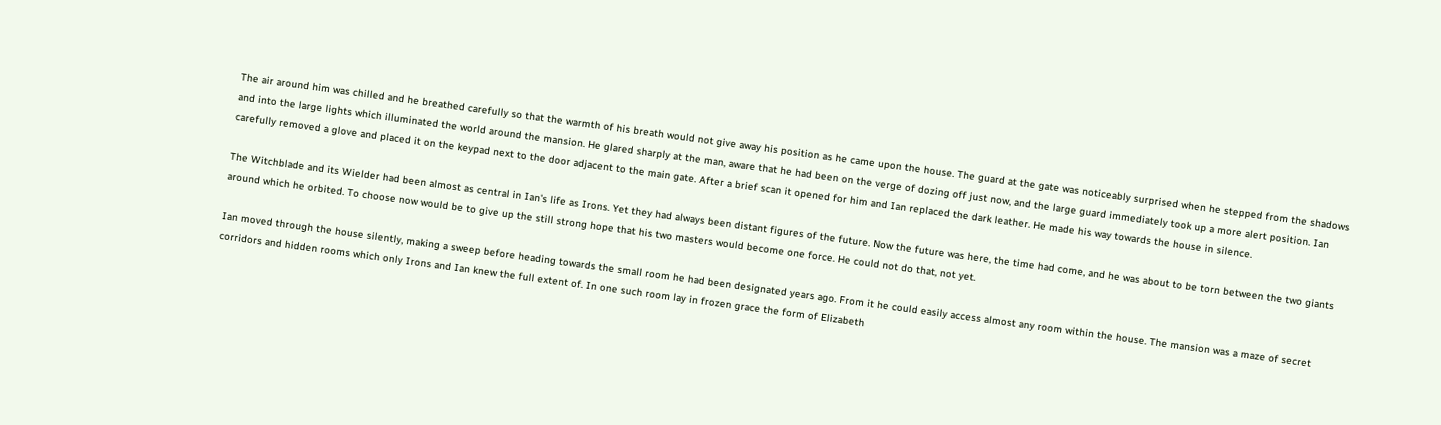The air around him was chilled and he breathed carefully so that the warmth of his breath would not give away his position as he came upon the house. The guard at the gate was noticeably surprised when he stepped from the shadows and into the large lights which illuminated the world around the mansion. He glared sharply at the man, aware that he had been on the verge of dozing off just now, and the large guard immediately took up a more alert position. Ian carefully removed a glove and placed it on the keypad next to the door adjacent to the main gate. After a brief scan it opened for him and Ian replaced the dark leather. He made his way towards the house in silence.

The Witchblade and its Wielder had been almost as central in Ian's life as Irons. Yet they had always been distant figures of the future. Now the future was here, the time had come, and he was about to be torn between the two giants around which he orbited. To choose now would be to give up the still strong hope that his two masters would become one force. He could not do that, not yet.

Ian moved through the house silently, making a sweep before heading towards the small room he had been designated years ago. From it he could easily access almost any room within the house. The mansion was a maze of secret corridors and hidden rooms which only Irons and Ian knew the full extent of. In one such room lay in frozen grace the form of Elizabeth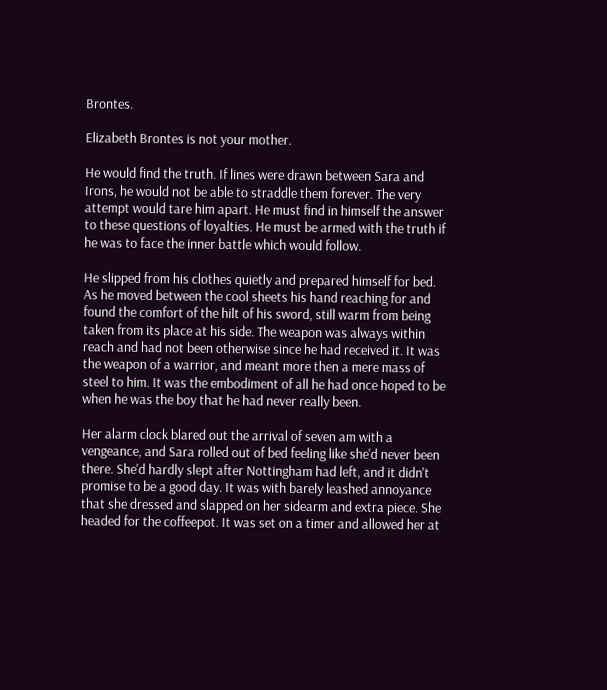Brontes.

Elizabeth Brontes is not your mother.

He would find the truth. If lines were drawn between Sara and Irons, he would not be able to straddle them forever. The very attempt would tare him apart. He must find in himself the answer to these questions of loyalties. He must be armed with the truth if he was to face the inner battle which would follow.

He slipped from his clothes quietly and prepared himself for bed. As he moved between the cool sheets his hand reaching for and found the comfort of the hilt of his sword, still warm from being taken from its place at his side. The weapon was always within reach and had not been otherwise since he had received it. It was the weapon of a warrior, and meant more then a mere mass of steel to him. It was the embodiment of all he had once hoped to be when he was the boy that he had never really been.

Her alarm clock blared out the arrival of seven am with a vengeance, and Sara rolled out of bed feeling like she'd never been there. She'd hardly slept after Nottingham had left, and it didn't promise to be a good day. It was with barely leashed annoyance that she dressed and slapped on her sidearm and extra piece. She headed for the coffeepot. It was set on a timer and allowed her at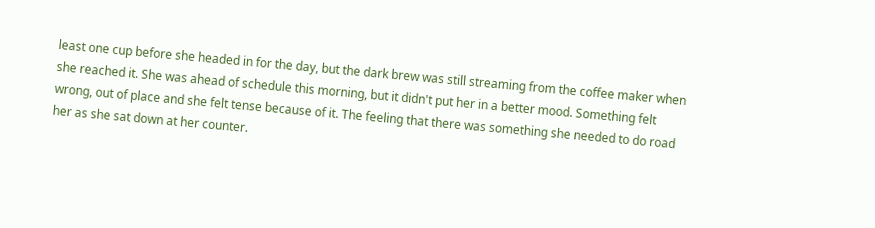least one cup before she headed in for the day, but the dark brew was still streaming from the coffee maker when she reached it. She was ahead of schedule this morning, but it didn't put her in a better mood. Something felt wrong, out of place and she felt tense because of it. The feeling that there was something she needed to do road her as she sat down at her counter.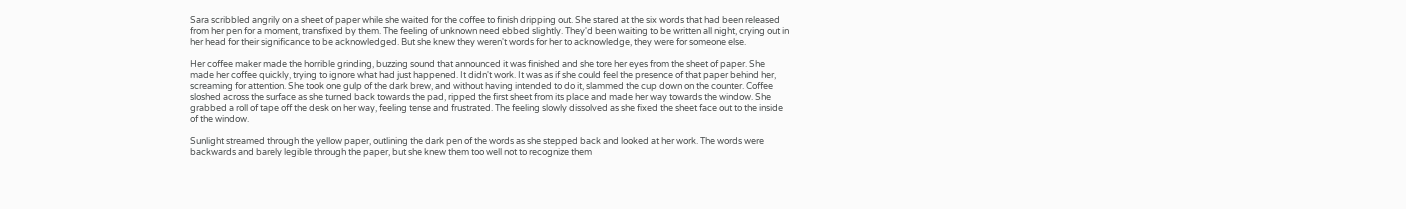Sara scribbled angrily on a sheet of paper while she waited for the coffee to finish dripping out. She stared at the six words that had been released from her pen for a moment, transfixed by them. The feeling of unknown need ebbed slightly. They'd been waiting to be written all night, crying out in her head for their significance to be acknowledged. But she knew they weren't words for her to acknowledge, they were for someone else.

Her coffee maker made the horrible grinding, buzzing sound that announced it was finished and she tore her eyes from the sheet of paper. She made her coffee quickly, trying to ignore what had just happened. It didn't work. It was as if she could feel the presence of that paper behind her, screaming for attention. She took one gulp of the dark brew, and without having intended to do it, slammed the cup down on the counter. Coffee sloshed across the surface as she turned back towards the pad, ripped the first sheet from its place and made her way towards the window. She grabbed a roll of tape off the desk on her way, feeling tense and frustrated. The feeling slowly dissolved as she fixed the sheet face out to the inside of the window.

Sunlight streamed through the yellow paper, outlining the dark pen of the words as she stepped back and looked at her work. The words were backwards and barely legible through the paper, but she knew them too well not to recognize them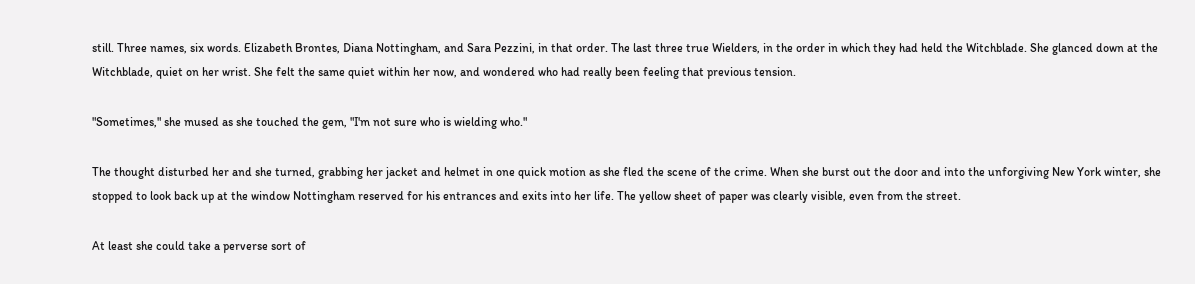still. Three names, six words. Elizabeth Brontes, Diana Nottingham, and Sara Pezzini, in that order. The last three true Wielders, in the order in which they had held the Witchblade. She glanced down at the Witchblade, quiet on her wrist. She felt the same quiet within her now, and wondered who had really been feeling that previous tension.

"Sometimes," she mused as she touched the gem, "I'm not sure who is wielding who."

The thought disturbed her and she turned, grabbing her jacket and helmet in one quick motion as she fled the scene of the crime. When she burst out the door and into the unforgiving New York winter, she stopped to look back up at the window Nottingham reserved for his entrances and exits into her life. The yellow sheet of paper was clearly visible, even from the street.

At least she could take a perverse sort of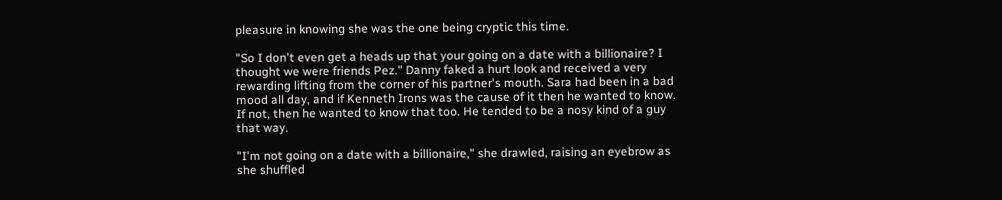pleasure in knowing she was the one being cryptic this time.

"So I don't even get a heads up that your going on a date with a billionaire? I thought we were friends Pez." Danny faked a hurt look and received a very rewarding lifting from the corner of his partner's mouth. Sara had been in a bad mood all day, and if Kenneth Irons was the cause of it then he wanted to know. If not, then he wanted to know that too. He tended to be a nosy kind of a guy that way.

"I'm not going on a date with a billionaire," she drawled, raising an eyebrow as she shuffled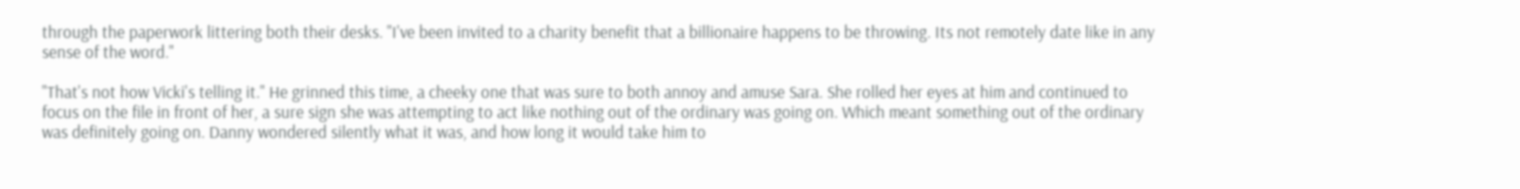through the paperwork littering both their desks. "I've been invited to a charity benefit that a billionaire happens to be throwing. Its not remotely date like in any sense of the word."

"That's not how Vicki's telling it." He grinned this time, a cheeky one that was sure to both annoy and amuse Sara. She rolled her eyes at him and continued to focus on the file in front of her, a sure sign she was attempting to act like nothing out of the ordinary was going on. Which meant something out of the ordinary was definitely going on. Danny wondered silently what it was, and how long it would take him to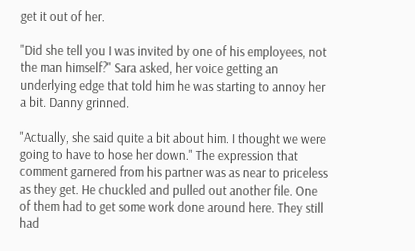get it out of her.

"Did she tell you I was invited by one of his employees, not the man himself?" Sara asked, her voice getting an underlying edge that told him he was starting to annoy her a bit. Danny grinned.

"Actually, she said quite a bit about him. I thought we were going to have to hose her down." The expression that comment garnered from his partner was as near to priceless as they get. He chuckled and pulled out another file. One of them had to get some work done around here. They still had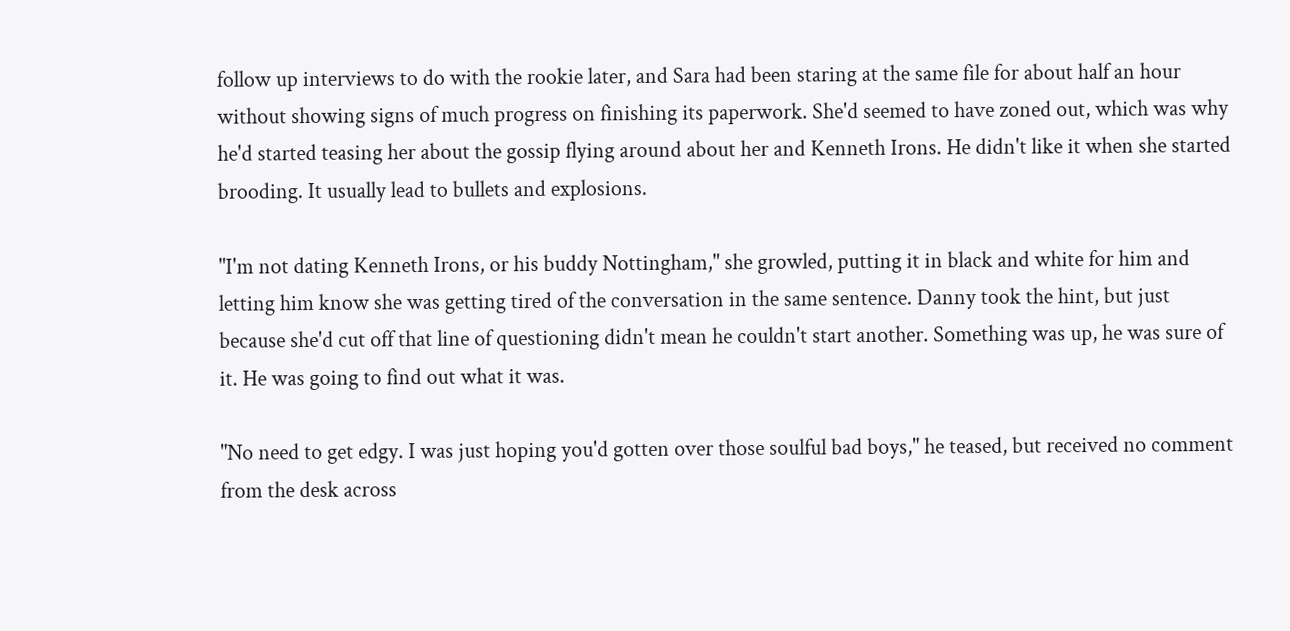follow up interviews to do with the rookie later, and Sara had been staring at the same file for about half an hour without showing signs of much progress on finishing its paperwork. She'd seemed to have zoned out, which was why he'd started teasing her about the gossip flying around about her and Kenneth Irons. He didn't like it when she started brooding. It usually lead to bullets and explosions.

"I'm not dating Kenneth Irons, or his buddy Nottingham," she growled, putting it in black and white for him and letting him know she was getting tired of the conversation in the same sentence. Danny took the hint, but just because she'd cut off that line of questioning didn't mean he couldn't start another. Something was up, he was sure of it. He was going to find out what it was.

"No need to get edgy. I was just hoping you'd gotten over those soulful bad boys," he teased, but received no comment from the desk across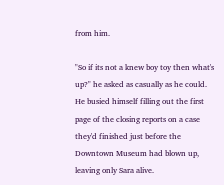from him.

"So if its not a knew boy toy then what's up?" he asked as casually as he could. He busied himself filling out the first page of the closing reports on a case they'd finished just before the Downtown Museum had blown up, leaving only Sara alive.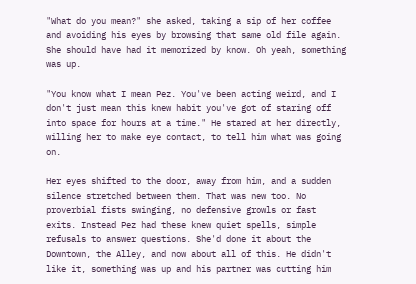"What do you mean?" she asked, taking a sip of her coffee and avoiding his eyes by browsing that same old file again. She should have had it memorized by know. Oh yeah, something was up.

"You know what I mean Pez. You've been acting weird, and I don't just mean this knew habit you've got of staring off into space for hours at a time." He stared at her directly, willing her to make eye contact, to tell him what was going on.

Her eyes shifted to the door, away from him, and a sudden silence stretched between them. That was new too. No proverbial fists swinging, no defensive growls or fast exits. Instead Pez had these knew quiet spells, simple refusals to answer questions. She'd done it about the Downtown, the Alley, and now about all of this. He didn't like it, something was up and his partner was cutting him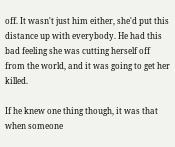off. It wasn't just him either, she'd put this distance up with everybody. He had this bad feeling she was cutting herself off from the world, and it was going to get her killed.

If he knew one thing though, it was that when someone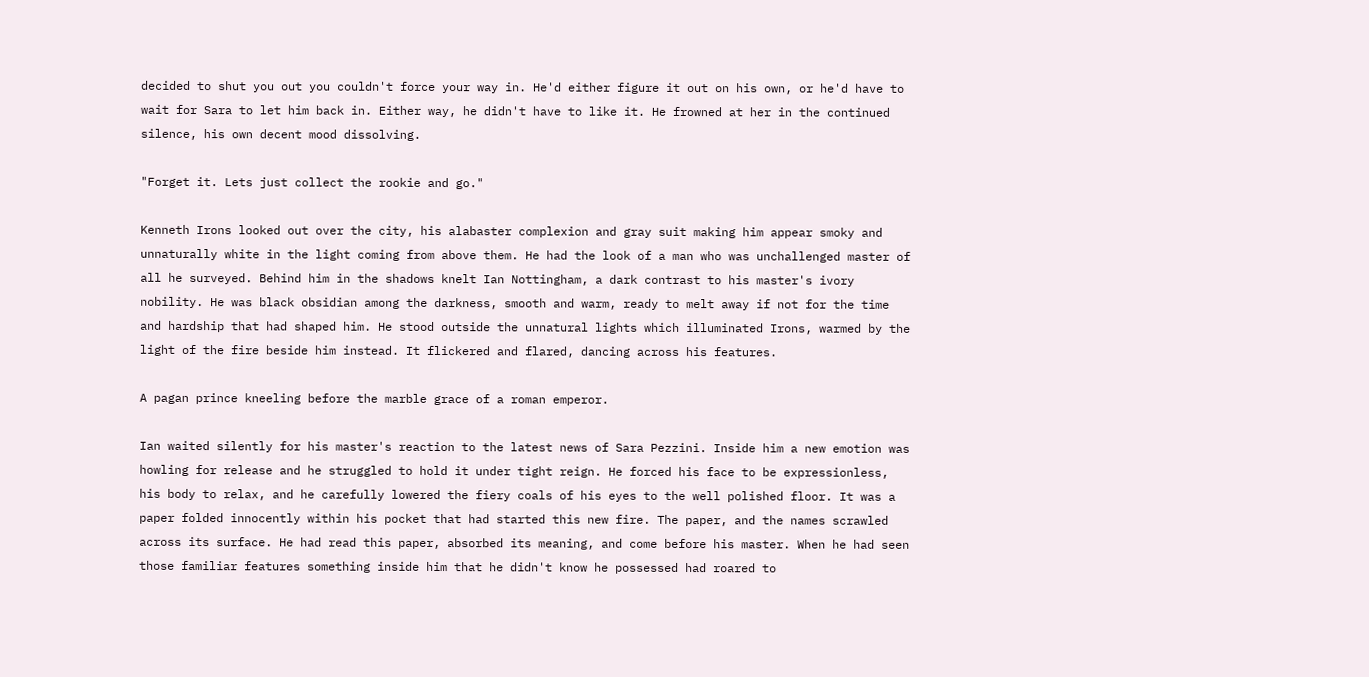decided to shut you out you couldn't force your way in. He'd either figure it out on his own, or he'd have to wait for Sara to let him back in. Either way, he didn't have to like it. He frowned at her in the continued silence, his own decent mood dissolving.

"Forget it. Lets just collect the rookie and go."

Kenneth Irons looked out over the city, his alabaster complexion and gray suit making him appear smoky and unnaturally white in the light coming from above them. He had the look of a man who was unchallenged master of all he surveyed. Behind him in the shadows knelt Ian Nottingham, a dark contrast to his master's ivory nobility. He was black obsidian among the darkness, smooth and warm, ready to melt away if not for the time and hardship that had shaped him. He stood outside the unnatural lights which illuminated Irons, warmed by the light of the fire beside him instead. It flickered and flared, dancing across his features.

A pagan prince kneeling before the marble grace of a roman emperor.

Ian waited silently for his master's reaction to the latest news of Sara Pezzini. Inside him a new emotion was howling for release and he struggled to hold it under tight reign. He forced his face to be expressionless, his body to relax, and he carefully lowered the fiery coals of his eyes to the well polished floor. It was a paper folded innocently within his pocket that had started this new fire. The paper, and the names scrawled across its surface. He had read this paper, absorbed its meaning, and come before his master. When he had seen those familiar features something inside him that he didn't know he possessed had roared to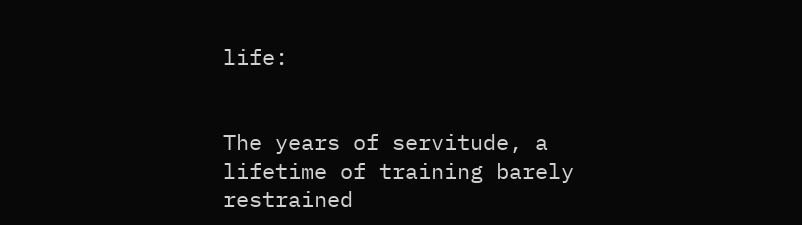life:


The years of servitude, a lifetime of training barely restrained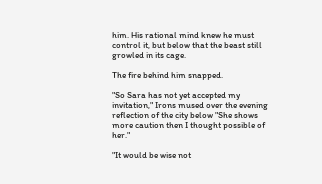him. His rational mind knew he must control it, but below that the beast still growled in its cage.

The fire behind him snapped.

"So Sara has not yet accepted my invitation," Irons mused over the evening reflection of the city below "She shows more caution then I thought possible of her."

"It would be wise not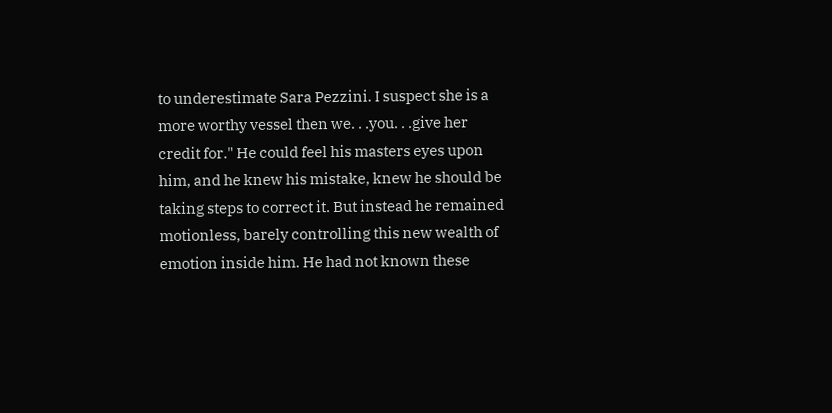to underestimate Sara Pezzini. I suspect she is a more worthy vessel then we. . .you. . .give her credit for." He could feel his masters eyes upon him, and he knew his mistake, knew he should be taking steps to correct it. But instead he remained motionless, barely controlling this new wealth of emotion inside him. He had not known these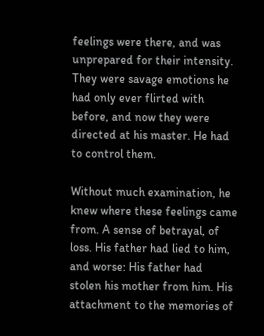feelings were there, and was unprepared for their intensity. They were savage emotions he had only ever flirted with before, and now they were directed at his master. He had to control them.

Without much examination, he knew where these feelings came from. A sense of betrayal, of loss. His father had lied to him, and worse: His father had stolen his mother from him. His attachment to the memories of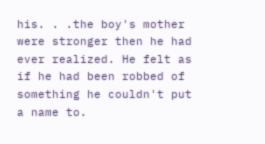his. . .the boy's mother were stronger then he had ever realized. He felt as if he had been robbed of something he couldn't put a name to.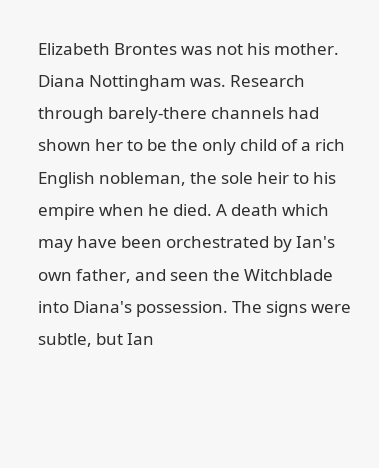Elizabeth Brontes was not his mother. Diana Nottingham was. Research through barely-there channels had shown her to be the only child of a rich English nobleman, the sole heir to his empire when he died. A death which may have been orchestrated by Ian's own father, and seen the Witchblade into Diana's possession. The signs were subtle, but Ian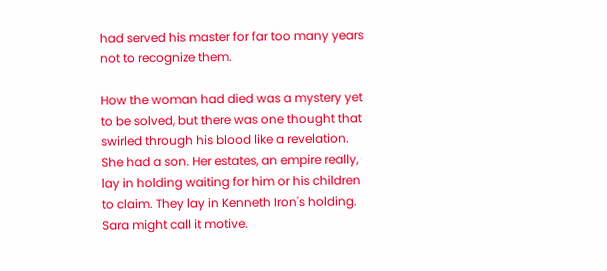had served his master for far too many years not to recognize them.

How the woman had died was a mystery yet to be solved, but there was one thought that swirled through his blood like a revelation. She had a son. Her estates, an empire really, lay in holding waiting for him or his children to claim. They lay in Kenneth Iron's holding. Sara might call it motive.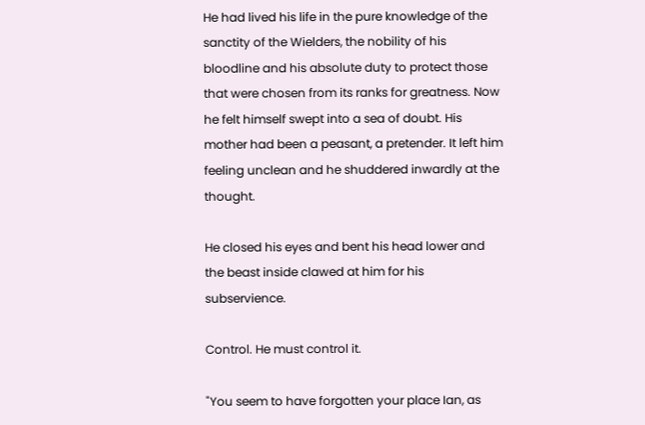He had lived his life in the pure knowledge of the sanctity of the Wielders, the nobility of his bloodline and his absolute duty to protect those that were chosen from its ranks for greatness. Now he felt himself swept into a sea of doubt. His mother had been a peasant, a pretender. It left him feeling unclean and he shuddered inwardly at the thought.

He closed his eyes and bent his head lower and the beast inside clawed at him for his subservience.

Control. He must control it.

"You seem to have forgotten your place Ian, as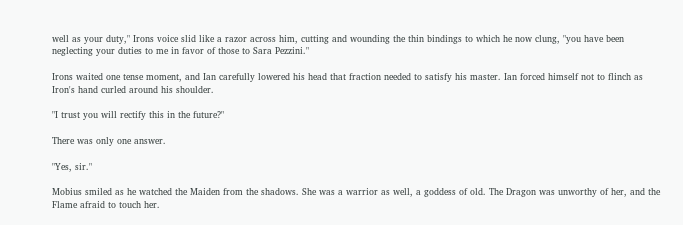well as your duty," Irons voice slid like a razor across him, cutting and wounding the thin bindings to which he now clung, "you have been neglecting your duties to me in favor of those to Sara Pezzini."

Irons waited one tense moment, and Ian carefully lowered his head that fraction needed to satisfy his master. Ian forced himself not to flinch as Iron's hand curled around his shoulder.

"I trust you will rectify this in the future?"

There was only one answer.

"Yes, sir."

Mobius smiled as he watched the Maiden from the shadows. She was a warrior as well, a goddess of old. The Dragon was unworthy of her, and the Flame afraid to touch her.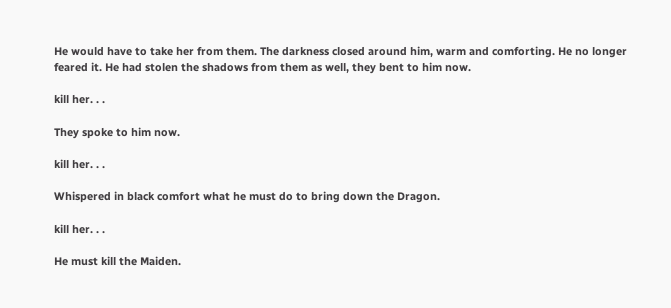He would have to take her from them. The darkness closed around him, warm and comforting. He no longer feared it. He had stolen the shadows from them as well, they bent to him now.

kill her. . .

They spoke to him now.

kill her. . .

Whispered in black comfort what he must do to bring down the Dragon.

kill her. . .

He must kill the Maiden.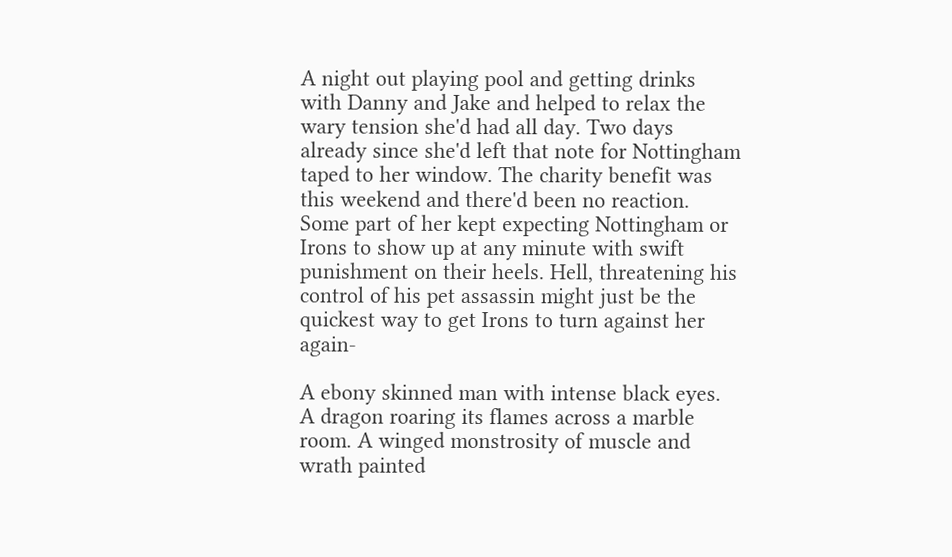A night out playing pool and getting drinks with Danny and Jake and helped to relax the wary tension she'd had all day. Two days already since she'd left that note for Nottingham taped to her window. The charity benefit was this weekend and there'd been no reaction. Some part of her kept expecting Nottingham or Irons to show up at any minute with swift punishment on their heels. Hell, threatening his control of his pet assassin might just be the quickest way to get Irons to turn against her again-

A ebony skinned man with intense black eyes. A dragon roaring its flames across a marble room. A winged monstrosity of muscle and wrath painted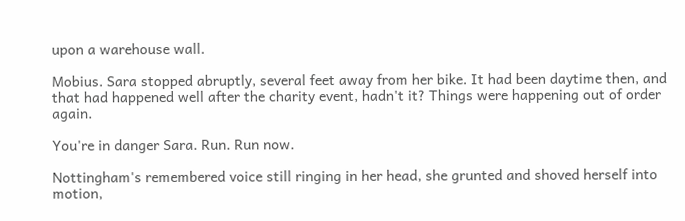upon a warehouse wall.

Mobius. Sara stopped abruptly, several feet away from her bike. It had been daytime then, and that had happened well after the charity event, hadn't it? Things were happening out of order again.

You're in danger Sara. Run. Run now.

Nottingham's remembered voice still ringing in her head, she grunted and shoved herself into motion,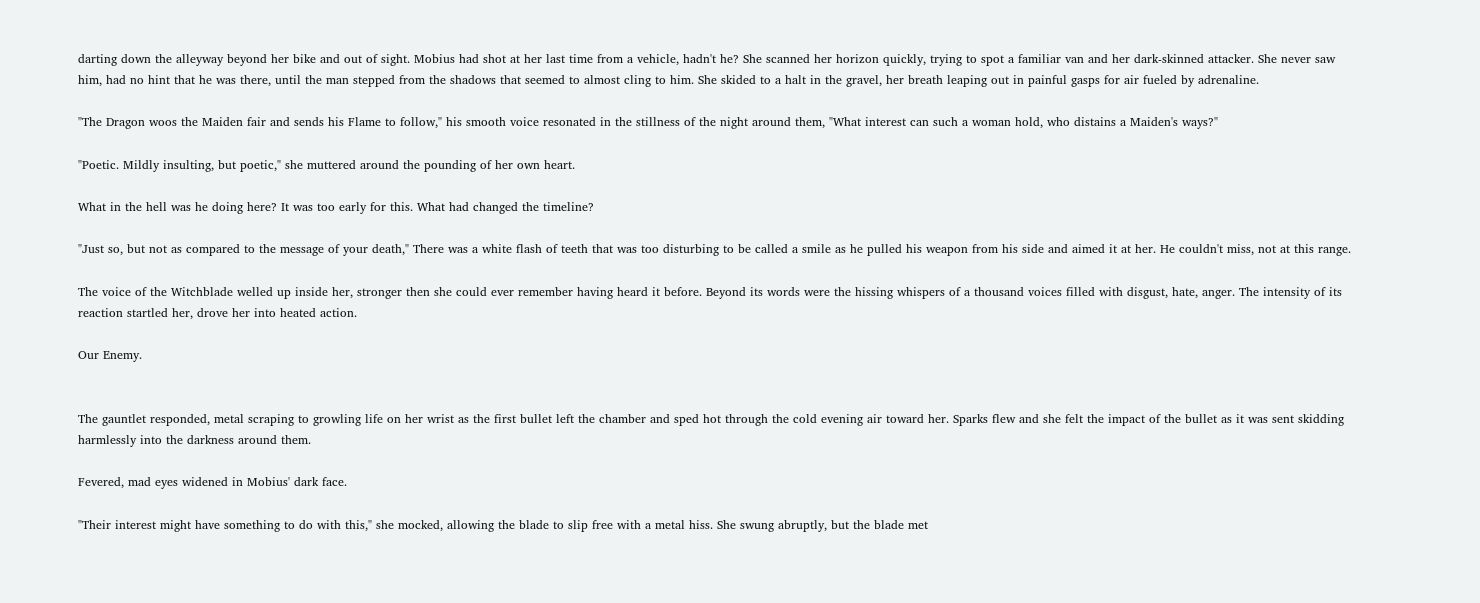darting down the alleyway beyond her bike and out of sight. Mobius had shot at her last time from a vehicle, hadn't he? She scanned her horizon quickly, trying to spot a familiar van and her dark-skinned attacker. She never saw him, had no hint that he was there, until the man stepped from the shadows that seemed to almost cling to him. She skided to a halt in the gravel, her breath leaping out in painful gasps for air fueled by adrenaline.

"The Dragon woos the Maiden fair and sends his Flame to follow," his smooth voice resonated in the stillness of the night around them, "What interest can such a woman hold, who distains a Maiden's ways?"

"Poetic. Mildly insulting, but poetic," she muttered around the pounding of her own heart.

What in the hell was he doing here? It was too early for this. What had changed the timeline?

"Just so, but not as compared to the message of your death," There was a white flash of teeth that was too disturbing to be called a smile as he pulled his weapon from his side and aimed it at her. He couldn't miss, not at this range.

The voice of the Witchblade welled up inside her, stronger then she could ever remember having heard it before. Beyond its words were the hissing whispers of a thousand voices filled with disgust, hate, anger. The intensity of its reaction startled her, drove her into heated action.

Our Enemy.


The gauntlet responded, metal scraping to growling life on her wrist as the first bullet left the chamber and sped hot through the cold evening air toward her. Sparks flew and she felt the impact of the bullet as it was sent skidding harmlessly into the darkness around them.

Fevered, mad eyes widened in Mobius' dark face.

"Their interest might have something to do with this," she mocked, allowing the blade to slip free with a metal hiss. She swung abruptly, but the blade met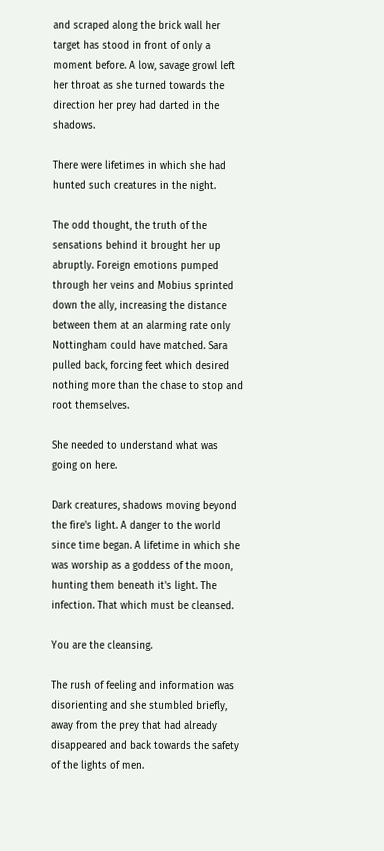and scraped along the brick wall her target has stood in front of only a moment before. A low, savage growl left her throat as she turned towards the direction her prey had darted in the shadows.

There were lifetimes in which she had hunted such creatures in the night.

The odd thought, the truth of the sensations behind it brought her up abruptly. Foreign emotions pumped through her veins and Mobius sprinted down the ally, increasing the distance between them at an alarming rate only Nottingham could have matched. Sara pulled back, forcing feet which desired nothing more than the chase to stop and root themselves.

She needed to understand what was going on here.

Dark creatures, shadows moving beyond the fire's light. A danger to the world since time began. A lifetime in which she was worship as a goddess of the moon, hunting them beneath it's light. The infection. That which must be cleansed.

You are the cleansing.

The rush of feeling and information was disorienting and she stumbled briefly, away from the prey that had already disappeared and back towards the safety of the lights of men.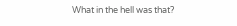What in the hell was that?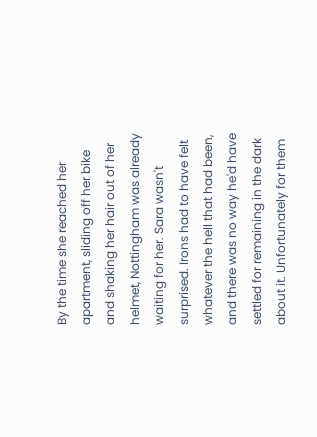By the time she reached her apartment, sliding off her bike and shaking her hair out of her helmet, Nottingham was already waiting for her. Sara wasn't surprised. Irons had to have felt whatever the hell that had been, and there was no way he'd have settled for remaining in the dark about it. Unfortunately for them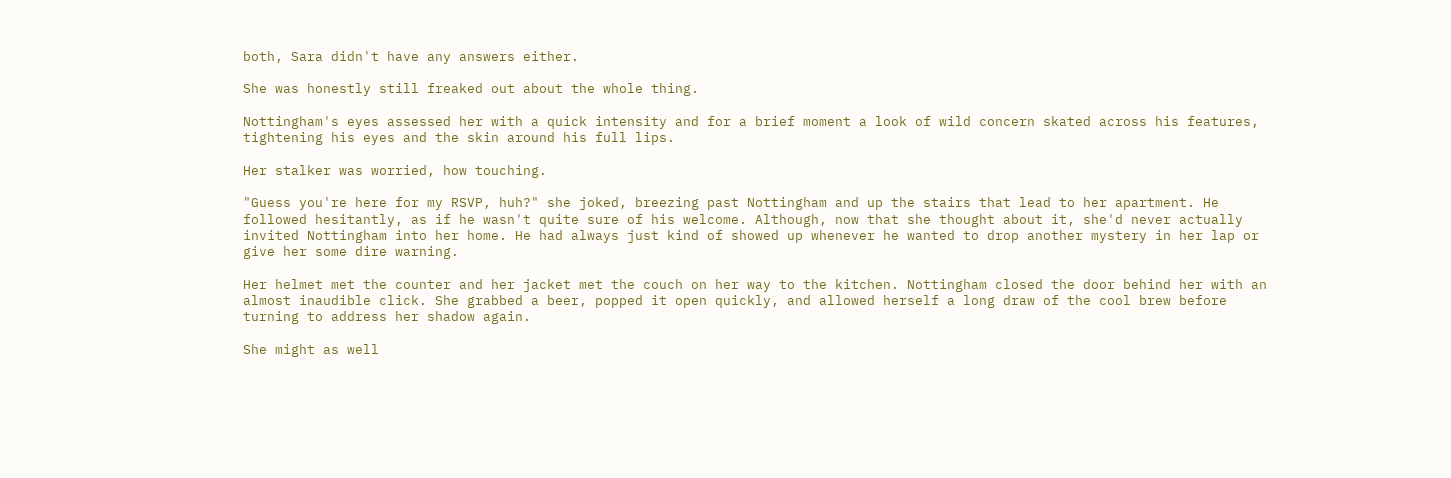both, Sara didn't have any answers either.

She was honestly still freaked out about the whole thing.

Nottingham's eyes assessed her with a quick intensity and for a brief moment a look of wild concern skated across his features, tightening his eyes and the skin around his full lips.

Her stalker was worried, how touching.

"Guess you're here for my RSVP, huh?" she joked, breezing past Nottingham and up the stairs that lead to her apartment. He followed hesitantly, as if he wasn't quite sure of his welcome. Although, now that she thought about it, she'd never actually invited Nottingham into her home. He had always just kind of showed up whenever he wanted to drop another mystery in her lap or give her some dire warning.

Her helmet met the counter and her jacket met the couch on her way to the kitchen. Nottingham closed the door behind her with an almost inaudible click. She grabbed a beer, popped it open quickly, and allowed herself a long draw of the cool brew before turning to address her shadow again.

She might as well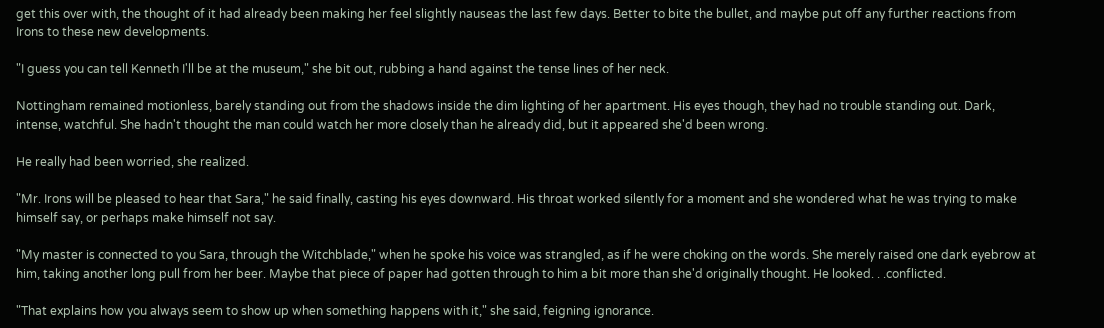get this over with, the thought of it had already been making her feel slightly nauseas the last few days. Better to bite the bullet, and maybe put off any further reactions from Irons to these new developments.

"I guess you can tell Kenneth I'll be at the museum," she bit out, rubbing a hand against the tense lines of her neck.

Nottingham remained motionless, barely standing out from the shadows inside the dim lighting of her apartment. His eyes though, they had no trouble standing out. Dark, intense, watchful. She hadn't thought the man could watch her more closely than he already did, but it appeared she'd been wrong.

He really had been worried, she realized.

"Mr. Irons will be pleased to hear that Sara," he said finally, casting his eyes downward. His throat worked silently for a moment and she wondered what he was trying to make himself say, or perhaps make himself not say.

"My master is connected to you Sara, through the Witchblade," when he spoke his voice was strangled, as if he were choking on the words. She merely raised one dark eyebrow at him, taking another long pull from her beer. Maybe that piece of paper had gotten through to him a bit more than she'd originally thought. He looked. . .conflicted.

"That explains how you always seem to show up when something happens with it," she said, feigning ignorance.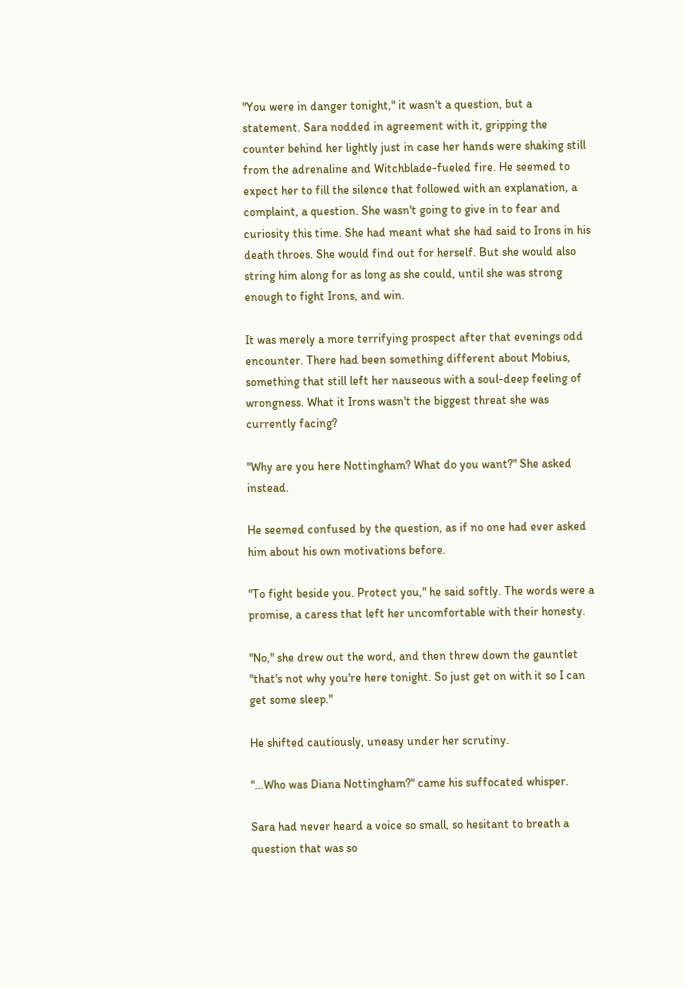"You were in danger tonight," it wasn't a question, but a statement. Sara nodded in agreement with it, gripping the counter behind her lightly just in case her hands were shaking still from the adrenaline and Witchblade-fueled fire. He seemed to expect her to fill the silence that followed with an explanation, a complaint, a question. She wasn't going to give in to fear and curiosity this time. She had meant what she had said to Irons in his death throes. She would find out for herself. But she would also string him along for as long as she could, until she was strong enough to fight Irons, and win.

It was merely a more terrifying prospect after that evenings odd encounter. There had been something different about Mobius, something that still left her nauseous with a soul-deep feeling of wrongness. What it Irons wasn't the biggest threat she was currently facing?

"Why are you here Nottingham? What do you want?" She asked instead.

He seemed confused by the question, as if no one had ever asked him about his own motivations before.

"To fight beside you. Protect you," he said softly. The words were a promise, a caress that left her uncomfortable with their honesty.

"No," she drew out the word, and then threw down the gauntlet "that's not why you're here tonight. So just get on with it so I can get some sleep."

He shifted cautiously, uneasy under her scrutiny.

"…Who was Diana Nottingham?" came his suffocated whisper.

Sara had never heard a voice so small, so hesitant to breath a question that was so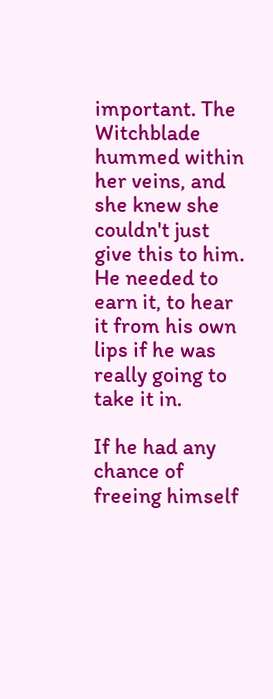important. The Witchblade hummed within her veins, and she knew she couldn't just give this to him. He needed to earn it, to hear it from his own lips if he was really going to take it in.

If he had any chance of freeing himself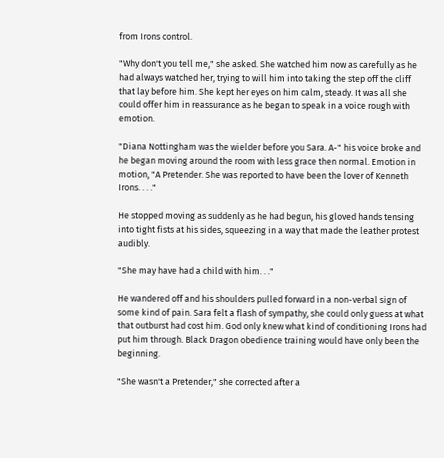from Irons control.

"Why don't you tell me," she asked. She watched him now as carefully as he had always watched her, trying to will him into taking the step off the cliff that lay before him. She kept her eyes on him calm, steady. It was all she could offer him in reassurance as he began to speak in a voice rough with emotion.

"Diana Nottingham was the wielder before you Sara. A-" his voice broke and he began moving around the room with less grace then normal. Emotion in motion, "A Pretender. She was reported to have been the lover of Kenneth Irons. . . ."

He stopped moving as suddenly as he had begun, his gloved hands tensing into tight fists at his sides, squeezing in a way that made the leather protest audibly.

"She may have had a child with him. . ."

He wandered off and his shoulders pulled forward in a non-verbal sign of some kind of pain. Sara felt a flash of sympathy, she could only guess at what that outburst had cost him. God only knew what kind of conditioning Irons had put him through. Black Dragon obedience training would have only been the beginning.

"She wasn't a Pretender," she corrected after a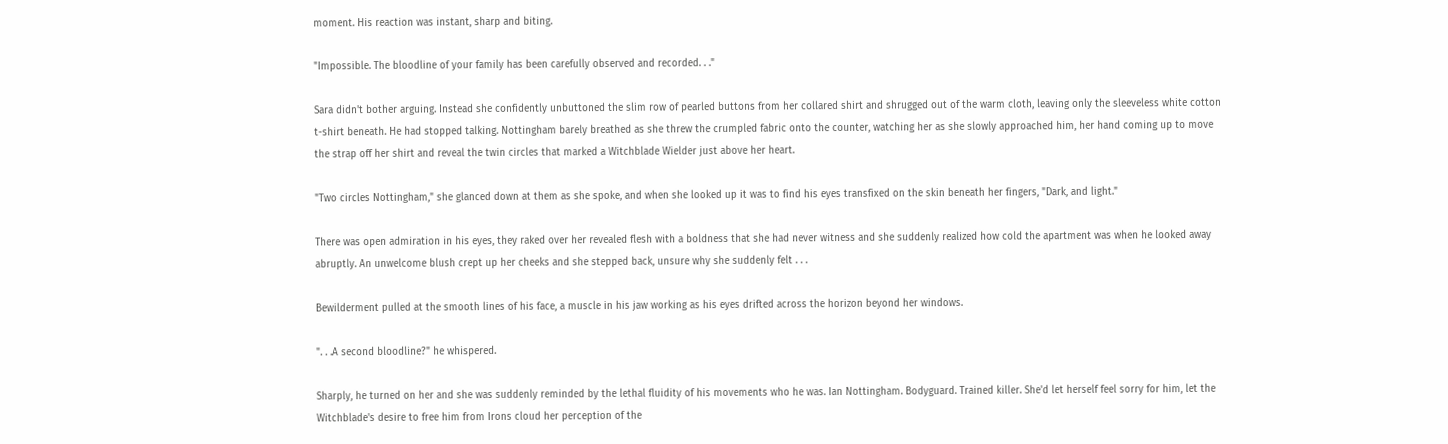moment. His reaction was instant, sharp and biting.

"Impossible. The bloodline of your family has been carefully observed and recorded. . ."

Sara didn't bother arguing. Instead she confidently unbuttoned the slim row of pearled buttons from her collared shirt and shrugged out of the warm cloth, leaving only the sleeveless white cotton t-shirt beneath. He had stopped talking. Nottingham barely breathed as she threw the crumpled fabric onto the counter, watching her as she slowly approached him, her hand coming up to move the strap off her shirt and reveal the twin circles that marked a Witchblade Wielder just above her heart.

"Two circles Nottingham," she glanced down at them as she spoke, and when she looked up it was to find his eyes transfixed on the skin beneath her fingers, "Dark, and light."

There was open admiration in his eyes, they raked over her revealed flesh with a boldness that she had never witness and she suddenly realized how cold the apartment was when he looked away abruptly. An unwelcome blush crept up her cheeks and she stepped back, unsure why she suddenly felt . . .

Bewilderment pulled at the smooth lines of his face, a muscle in his jaw working as his eyes drifted across the horizon beyond her windows.

". . .A second bloodline?" he whispered.

Sharply, he turned on her and she was suddenly reminded by the lethal fluidity of his movements who he was. Ian Nottingham. Bodyguard. Trained killer. She'd let herself feel sorry for him, let the Witchblade's desire to free him from Irons cloud her perception of the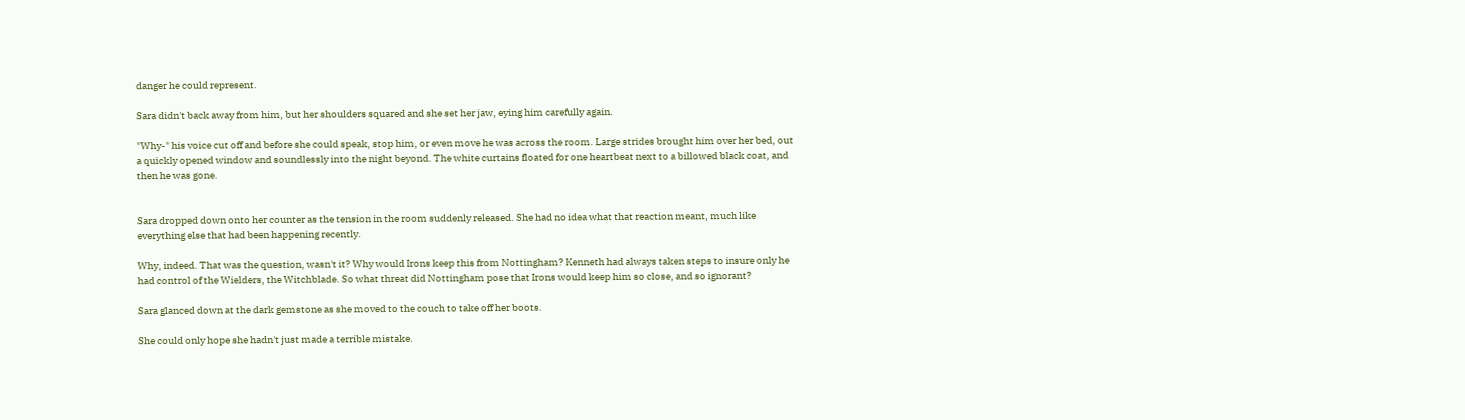danger he could represent.

Sara didn't back away from him, but her shoulders squared and she set her jaw, eying him carefully again.

"Why-" his voice cut off and before she could speak, stop him, or even move he was across the room. Large strides brought him over her bed, out a quickly opened window and soundlessly into the night beyond. The white curtains floated for one heartbeat next to a billowed black coat, and then he was gone.


Sara dropped down onto her counter as the tension in the room suddenly released. She had no idea what that reaction meant, much like everything else that had been happening recently.

Why, indeed. That was the question, wasn't it? Why would Irons keep this from Nottingham? Kenneth had always taken steps to insure only he had control of the Wielders, the Witchblade. So what threat did Nottingham pose that Irons would keep him so close, and so ignorant?

Sara glanced down at the dark gemstone as she moved to the couch to take off her boots.

She could only hope she hadn't just made a terrible mistake.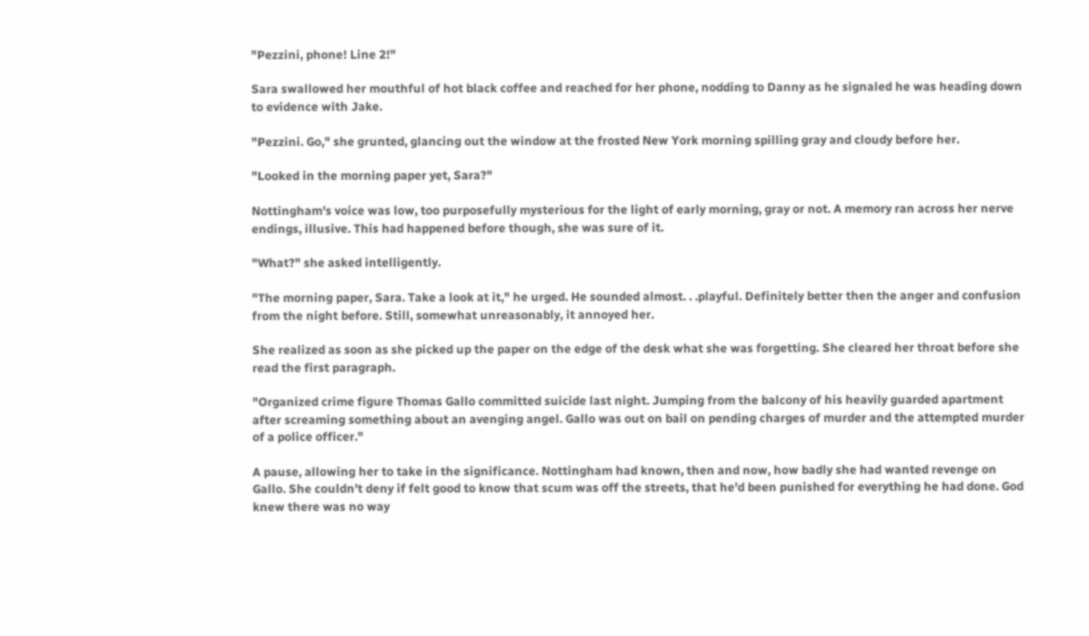"Pezzini, phone! Line 2!"

Sara swallowed her mouthful of hot black coffee and reached for her phone, nodding to Danny as he signaled he was heading down to evidence with Jake.

"Pezzini. Go," she grunted, glancing out the window at the frosted New York morning spilling gray and cloudy before her.

"Looked in the morning paper yet, Sara?"

Nottingham's voice was low, too purposefully mysterious for the light of early morning, gray or not. A memory ran across her nerve endings, illusive. This had happened before though, she was sure of it.

"What?" she asked intelligently.

"The morning paper, Sara. Take a look at it," he urged. He sounded almost. . .playful. Definitely better then the anger and confusion from the night before. Still, somewhat unreasonably, it annoyed her.

She realized as soon as she picked up the paper on the edge of the desk what she was forgetting. She cleared her throat before she read the first paragraph.

"Organized crime figure Thomas Gallo committed suicide last night. Jumping from the balcony of his heavily guarded apartment after screaming something about an avenging angel. Gallo was out on bail on pending charges of murder and the attempted murder of a police officer."

A pause, allowing her to take in the significance. Nottingham had known, then and now, how badly she had wanted revenge on Gallo. She couldn't deny if felt good to know that scum was off the streets, that he'd been punished for everything he had done. God knew there was no way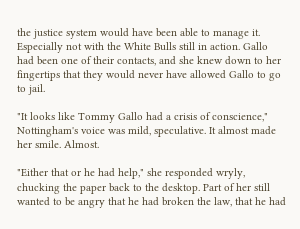the justice system would have been able to manage it. Especially not with the White Bulls still in action. Gallo had been one of their contacts, and she knew down to her fingertips that they would never have allowed Gallo to go to jail.

"It looks like Tommy Gallo had a crisis of conscience," Nottingham's voice was mild, speculative. It almost made her smile. Almost.

"Either that or he had help," she responded wryly, chucking the paper back to the desktop. Part of her still wanted to be angry that he had broken the law, that he had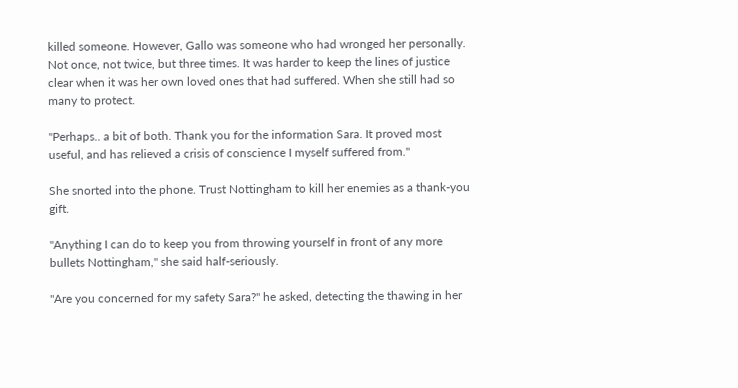killed someone. However, Gallo was someone who had wronged her personally. Not once, not twice, but three times. It was harder to keep the lines of justice clear when it was her own loved ones that had suffered. When she still had so many to protect.

"Perhaps.. a bit of both. Thank you for the information Sara. It proved most useful, and has relieved a crisis of conscience I myself suffered from."

She snorted into the phone. Trust Nottingham to kill her enemies as a thank-you gift.

"Anything I can do to keep you from throwing yourself in front of any more bullets Nottingham," she said half-seriously.

"Are you concerned for my safety Sara?" he asked, detecting the thawing in her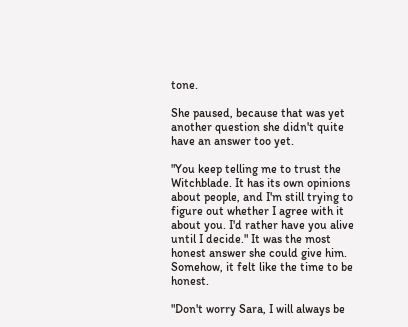tone.

She paused, because that was yet another question she didn't quite have an answer too yet.

"You keep telling me to trust the Witchblade. It has its own opinions about people, and I'm still trying to figure out whether I agree with it about you. I'd rather have you alive until I decide." It was the most honest answer she could give him. Somehow, it felt like the time to be honest.

"Don't worry Sara, I will always be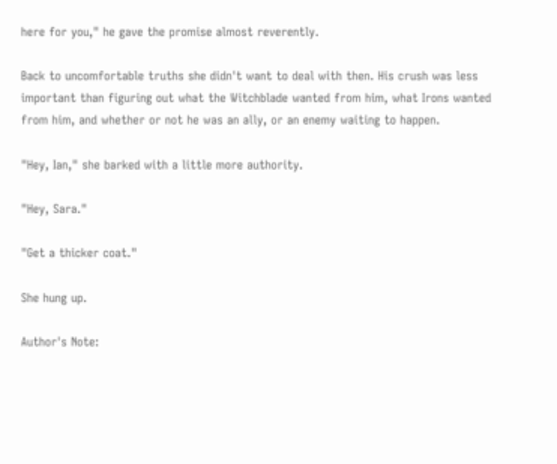here for you," he gave the promise almost reverently.

Back to uncomfortable truths she didn't want to deal with then. His crush was less important than figuring out what the Witchblade wanted from him, what Irons wanted from him, and whether or not he was an ally, or an enemy waiting to happen.

"Hey, Ian," she barked with a little more authority.

"Hey, Sara."

"Get a thicker coat."

She hung up.

Author's Note: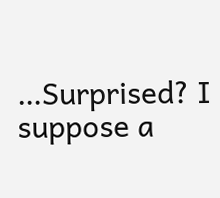…Surprised? I suppose a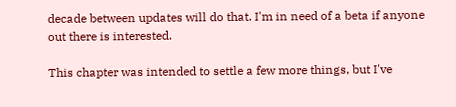decade between updates will do that. I'm in need of a beta if anyone out there is interested.

This chapter was intended to settle a few more things, but I've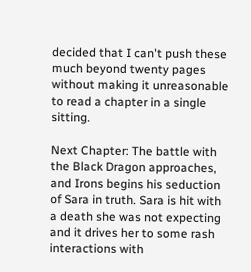decided that I can't push these much beyond twenty pages without making it unreasonable to read a chapter in a single sitting.

Next Chapter: The battle with the Black Dragon approaches, and Irons begins his seduction of Sara in truth. Sara is hit with a death she was not expecting and it drives her to some rash interactions with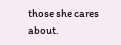those she cares about.